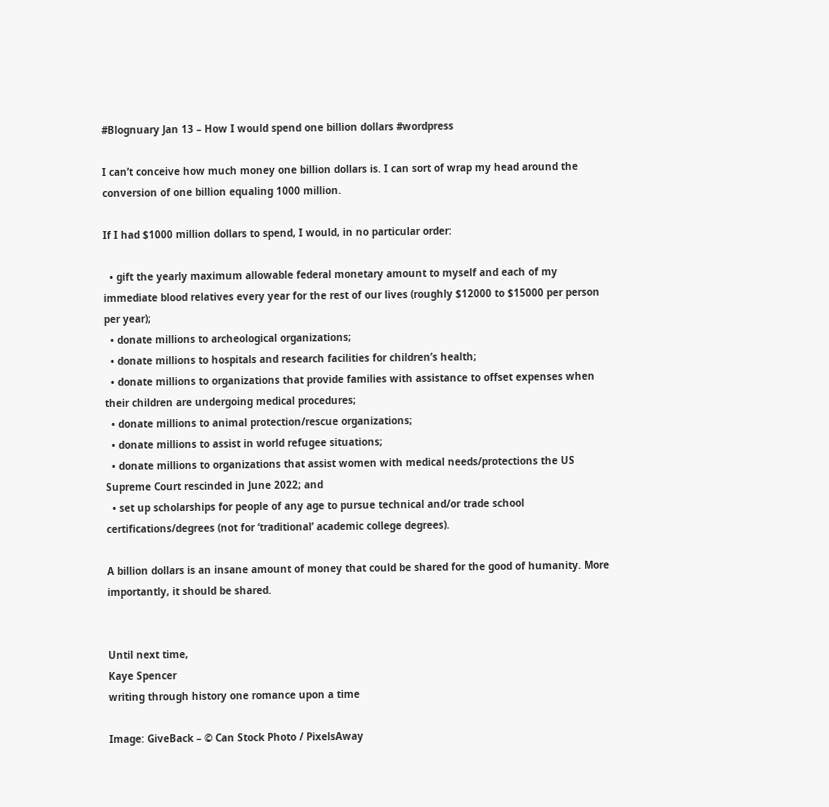#Blognuary Jan 13 – How I would spend one billion dollars #wordpress

I can’t conceive how much money one billion dollars is. I can sort of wrap my head around the conversion of one billion equaling 1000 million.

If I had $1000 million dollars to spend, I would, in no particular order:

  • gift the yearly maximum allowable federal monetary amount to myself and each of my immediate blood relatives every year for the rest of our lives (roughly $12000 to $15000 per person per year);
  • donate millions to archeological organizations;
  • donate millions to hospitals and research facilities for children’s health;
  • donate millions to organizations that provide families with assistance to offset expenses when their children are undergoing medical procedures;
  • donate millions to animal protection/rescue organizations;
  • donate millions to assist in world refugee situations;
  • donate millions to organizations that assist women with medical needs/protections the US Supreme Court rescinded in June 2022; and
  • set up scholarships for people of any age to pursue technical and/or trade school certifications/degrees (not for ‘traditional’ academic college degrees).

A billion dollars is an insane amount of money that could be shared for the good of humanity. More importantly, it should be shared.


Until next time,
Kaye Spencer
writing through history one romance upon a time

Image: GiveBack – © Can Stock Photo / PixelsAway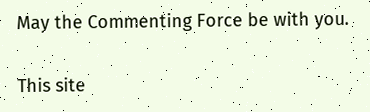May the Commenting Force be with you.

This site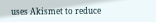uses Akismet to reduce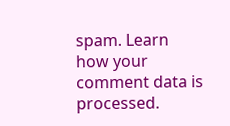spam. Learn how your comment data is processed.